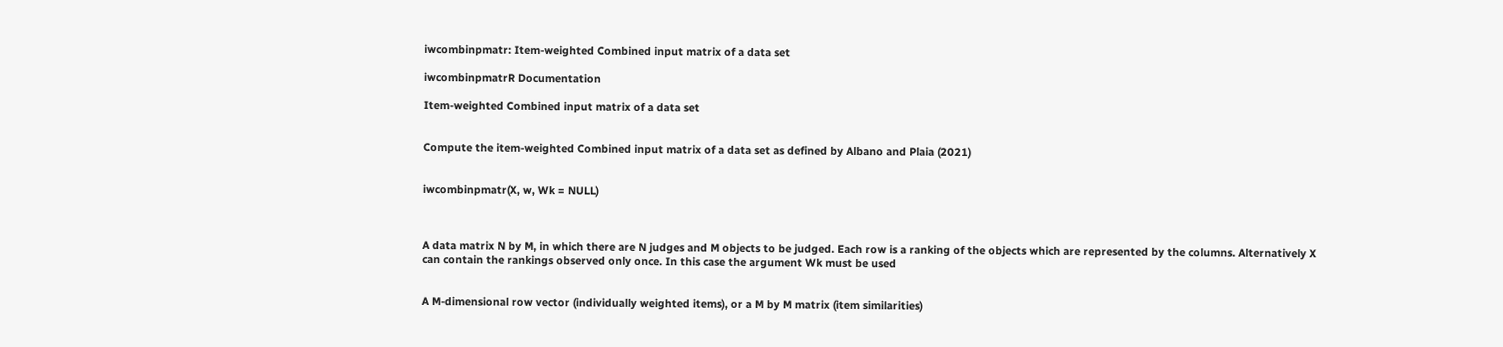iwcombinpmatr: Item-weighted Combined input matrix of a data set

iwcombinpmatrR Documentation

Item-weighted Combined input matrix of a data set


Compute the item-weighted Combined input matrix of a data set as defined by Albano and Plaia (2021)


iwcombinpmatr(X, w, Wk = NULL)



A data matrix N by M, in which there are N judges and M objects to be judged. Each row is a ranking of the objects which are represented by the columns. Alternatively X can contain the rankings observed only once. In this case the argument Wk must be used


A M-dimensional row vector (individually weighted items), or a M by M matrix (item similarities)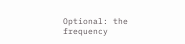Optional: the frequency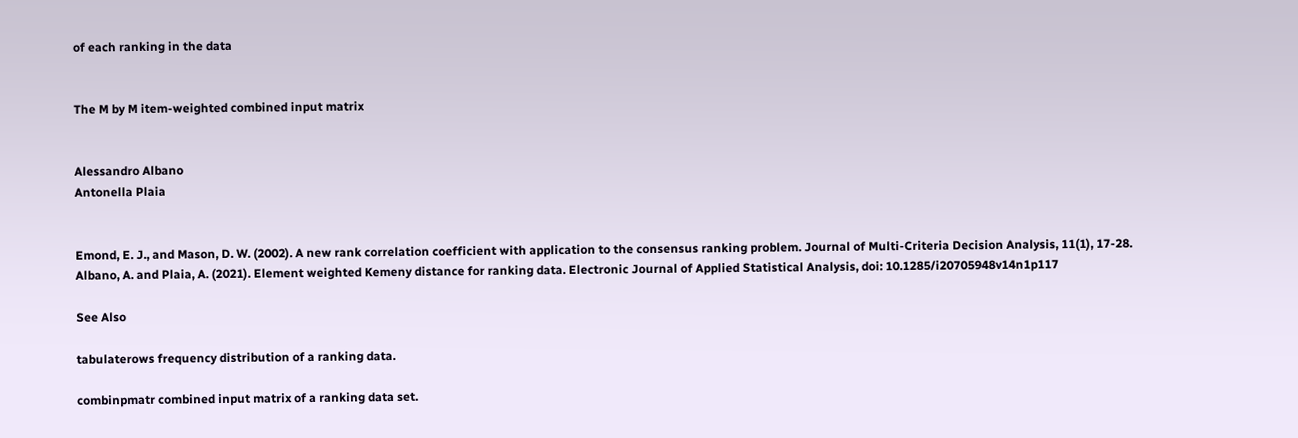of each ranking in the data


The M by M item-weighted combined input matrix


Alessandro Albano
Antonella Plaia


Emond, E. J., and Mason, D. W. (2002). A new rank correlation coefficient with application to the consensus ranking problem. Journal of Multi-Criteria Decision Analysis, 11(1), 17-28.
Albano, A. and Plaia, A. (2021). Element weighted Kemeny distance for ranking data. Electronic Journal of Applied Statistical Analysis, doi: 10.1285/i20705948v14n1p117

See Also

tabulaterows frequency distribution of a ranking data.

combinpmatr combined input matrix of a ranking data set.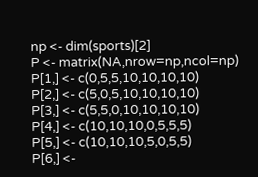np <- dim(sports)[2]
P <- matrix(NA,nrow=np,ncol=np)
P[1,] <- c(0,5,5,10,10,10,10)
P[2,] <- c(5,0,5,10,10,10,10)
P[3,] <- c(5,5,0,10,10,10,10)
P[4,] <- c(10,10,10,0,5,5,5)
P[5,] <- c(10,10,10,5,0,5,5)
P[6,] <-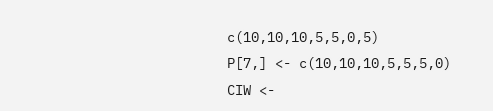c(10,10,10,5,5,0,5)
P[7,] <- c(10,10,10,5,5,5,0)
CIW <-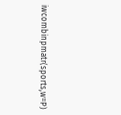iwcombinpmatr(sports,w=P)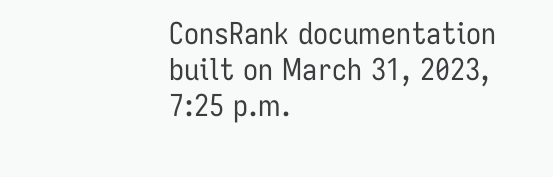ConsRank documentation built on March 31, 2023, 7:25 p.m.